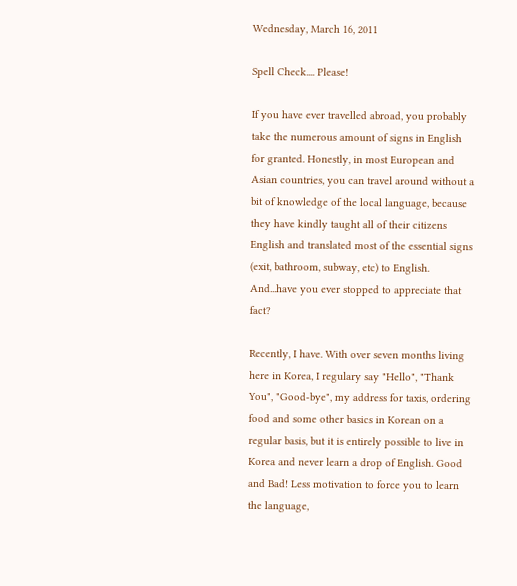Wednesday, March 16, 2011

Spell Check.... Please!

If you have ever travelled abroad, you probably take the numerous amount of signs in English for granted. Honestly, in most European and Asian countries, you can travel around without a bit of knowledge of the local language, because they have kindly taught all of their citizens English and translated most of the essential signs (exit, bathroom, subway, etc) to English. And...have you ever stopped to appreciate that fact?

Recently, I have. With over seven months living here in Korea, I regulary say "Hello", "Thank You", "Good-bye", my address for taxis, ordering food and some other basics in Korean on a regular basis, but it is entirely possible to live in Korea and never learn a drop of English. Good and Bad! Less motivation to force you to learn the language,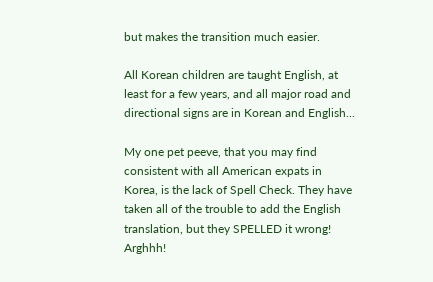but makes the transition much easier.

All Korean children are taught English, at least for a few years, and all major road and directional signs are in Korean and English...

My one pet peeve, that you may find consistent with all American expats in Korea, is the lack of Spell Check. They have taken all of the trouble to add the English translation, but they SPELLED it wrong! Arghhh!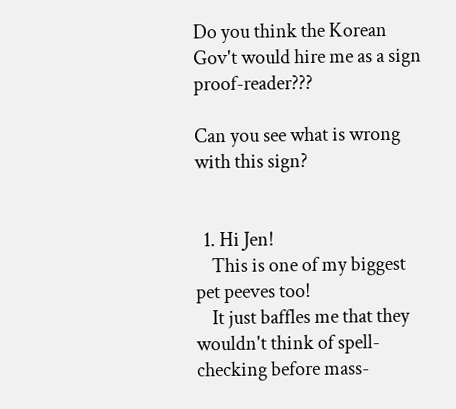Do you think the Korean Gov't would hire me as a sign proof-reader???

Can you see what is wrong with this sign?


  1. Hi Jen!
    This is one of my biggest pet peeves too!
    It just baffles me that they wouldn't think of spell-checking before mass-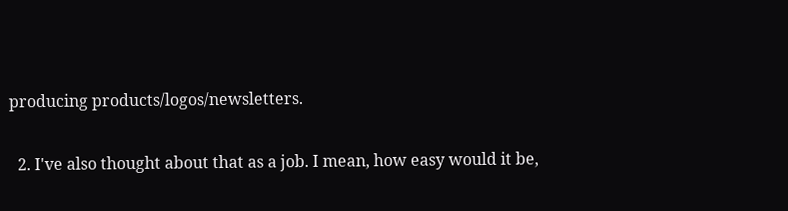producing products/logos/newsletters.

  2. I've also thought about that as a job. I mean, how easy would it be,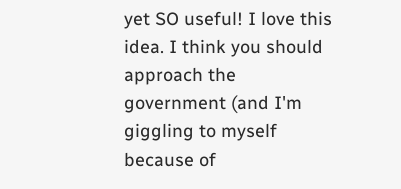yet SO useful! I love this idea. I think you should approach the government (and I'm giggling to myself because of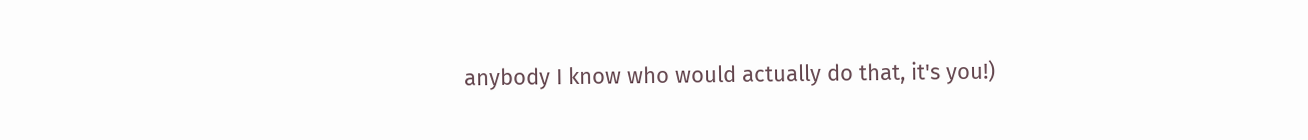anybody I know who would actually do that, it's you!)